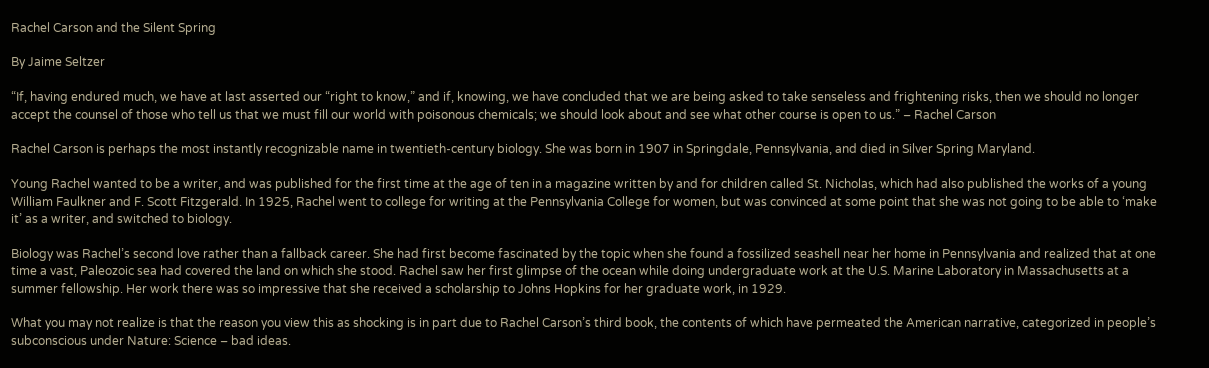Rachel Carson and the Silent Spring

By Jaime Seltzer

“If, having endured much, we have at last asserted our “right to know,” and if, knowing, we have concluded that we are being asked to take senseless and frightening risks, then we should no longer accept the counsel of those who tell us that we must fill our world with poisonous chemicals; we should look about and see what other course is open to us.” – Rachel Carson

Rachel Carson is perhaps the most instantly recognizable name in twentieth-century biology. She was born in 1907 in Springdale, Pennsylvania, and died in Silver Spring Maryland.

Young Rachel wanted to be a writer, and was published for the first time at the age of ten in a magazine written by and for children called St. Nicholas, which had also published the works of a young William Faulkner and F. Scott Fitzgerald. In 1925, Rachel went to college for writing at the Pennsylvania College for women, but was convinced at some point that she was not going to be able to ‘make it’ as a writer, and switched to biology.

Biology was Rachel’s second love rather than a fallback career. She had first become fascinated by the topic when she found a fossilized seashell near her home in Pennsylvania and realized that at one time a vast, Paleozoic sea had covered the land on which she stood. Rachel saw her first glimpse of the ocean while doing undergraduate work at the U.S. Marine Laboratory in Massachusetts at a summer fellowship. Her work there was so impressive that she received a scholarship to Johns Hopkins for her graduate work, in 1929.

What you may not realize is that the reason you view this as shocking is in part due to Rachel Carson’s third book, the contents of which have permeated the American narrative, categorized in people’s subconscious under Nature: Science – bad ideas.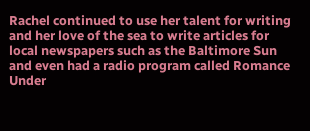Rachel continued to use her talent for writing and her love of the sea to write articles for local newspapers such as the Baltimore Sun and even had a radio program called Romance Under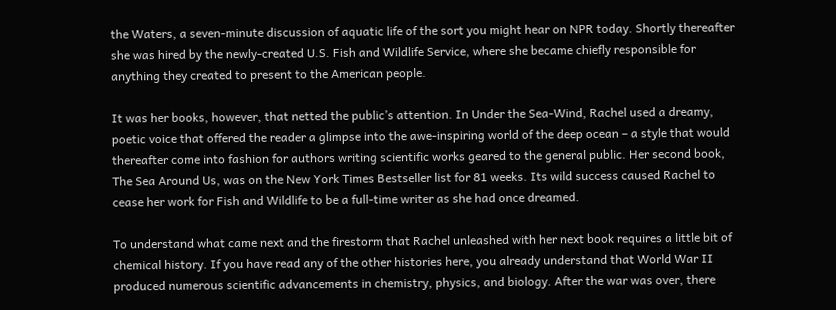the Waters, a seven-minute discussion of aquatic life of the sort you might hear on NPR today. Shortly thereafter she was hired by the newly-created U.S. Fish and Wildlife Service, where she became chiefly responsible for anything they created to present to the American people.

It was her books, however, that netted the public’s attention. In Under the Sea-Wind, Rachel used a dreamy, poetic voice that offered the reader a glimpse into the awe-inspiring world of the deep ocean – a style that would thereafter come into fashion for authors writing scientific works geared to the general public. Her second book, The Sea Around Us, was on the New York Times Bestseller list for 81 weeks. Its wild success caused Rachel to cease her work for Fish and Wildlife to be a full-time writer as she had once dreamed.

To understand what came next and the firestorm that Rachel unleashed with her next book requires a little bit of chemical history. If you have read any of the other histories here, you already understand that World War II produced numerous scientific advancements in chemistry, physics, and biology. After the war was over, there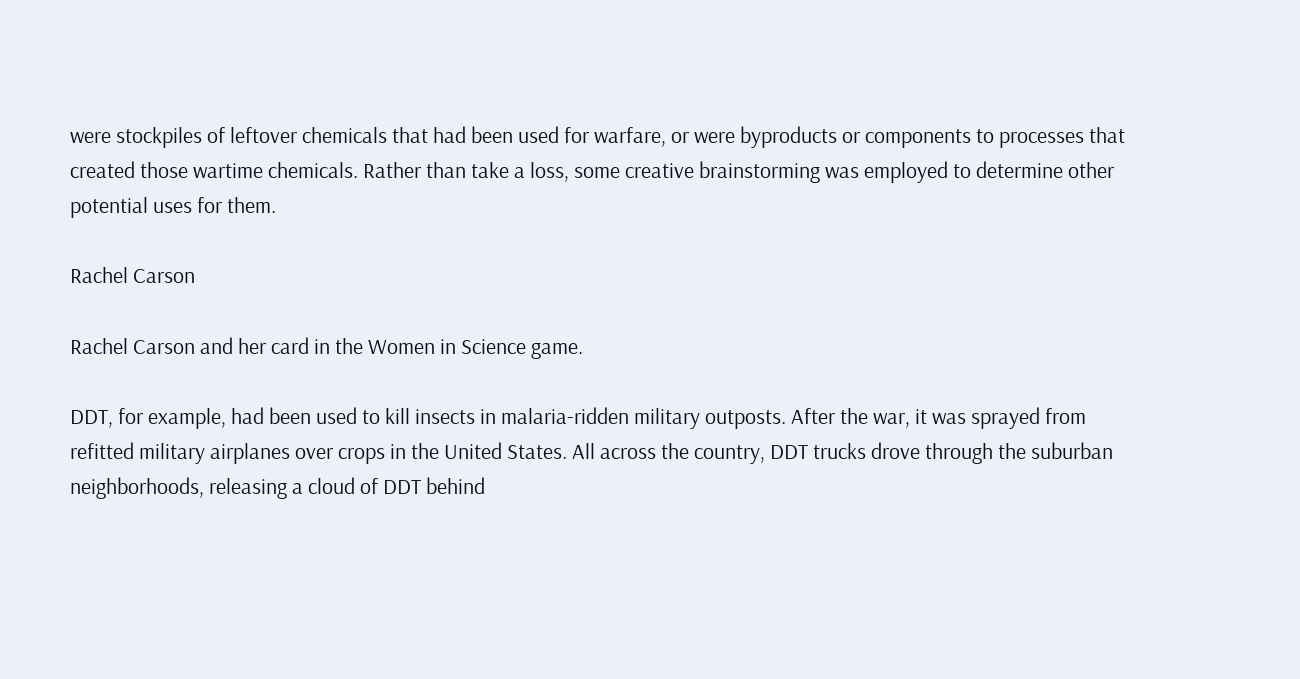were stockpiles of leftover chemicals that had been used for warfare, or were byproducts or components to processes that created those wartime chemicals. Rather than take a loss, some creative brainstorming was employed to determine other potential uses for them.

Rachel Carson

Rachel Carson and her card in the Women in Science game.

DDT, for example, had been used to kill insects in malaria-ridden military outposts. After the war, it was sprayed from refitted military airplanes over crops in the United States. All across the country, DDT trucks drove through the suburban neighborhoods, releasing a cloud of DDT behind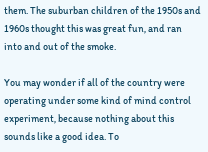them. The suburban children of the 1950s and 1960s thought this was great fun, and ran into and out of the smoke.

You may wonder if all of the country were operating under some kind of mind control experiment, because nothing about this sounds like a good idea. To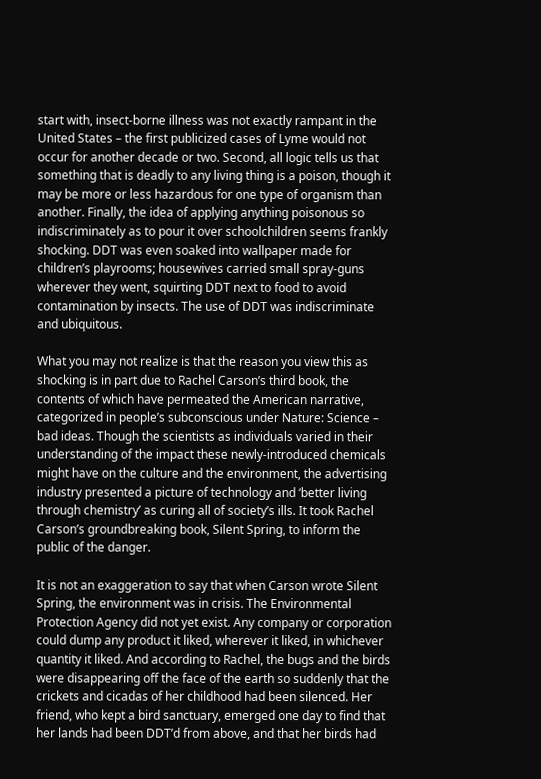start with, insect-borne illness was not exactly rampant in the United States – the first publicized cases of Lyme would not occur for another decade or two. Second, all logic tells us that something that is deadly to any living thing is a poison, though it may be more or less hazardous for one type of organism than another. Finally, the idea of applying anything poisonous so indiscriminately as to pour it over schoolchildren seems frankly shocking. DDT was even soaked into wallpaper made for children’s playrooms; housewives carried small spray-guns wherever they went, squirting DDT next to food to avoid contamination by insects. The use of DDT was indiscriminate and ubiquitous.

What you may not realize is that the reason you view this as shocking is in part due to Rachel Carson’s third book, the contents of which have permeated the American narrative, categorized in people’s subconscious under Nature: Science – bad ideas. Though the scientists as individuals varied in their understanding of the impact these newly-introduced chemicals might have on the culture and the environment, the advertising industry presented a picture of technology and ‘better living through chemistry’ as curing all of society’s ills. It took Rachel Carson’s groundbreaking book, Silent Spring, to inform the public of the danger.

It is not an exaggeration to say that when Carson wrote Silent Spring, the environment was in crisis. The Environmental Protection Agency did not yet exist. Any company or corporation could dump any product it liked, wherever it liked, in whichever quantity it liked. And according to Rachel, the bugs and the birds were disappearing off the face of the earth so suddenly that the crickets and cicadas of her childhood had been silenced. Her friend, who kept a bird sanctuary, emerged one day to find that her lands had been DDT’d from above, and that her birds had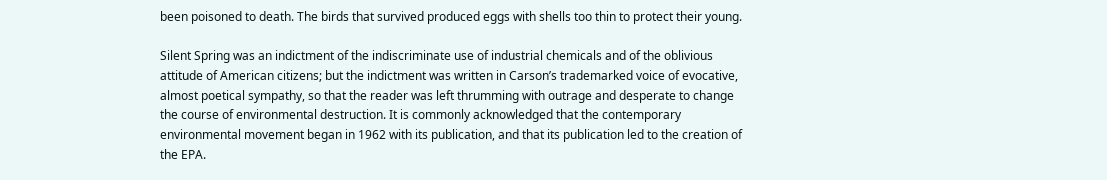been poisoned to death. The birds that survived produced eggs with shells too thin to protect their young.

Silent Spring was an indictment of the indiscriminate use of industrial chemicals and of the oblivious attitude of American citizens; but the indictment was written in Carson’s trademarked voice of evocative, almost poetical sympathy, so that the reader was left thrumming with outrage and desperate to change the course of environmental destruction. It is commonly acknowledged that the contemporary environmental movement began in 1962 with its publication, and that its publication led to the creation of the EPA.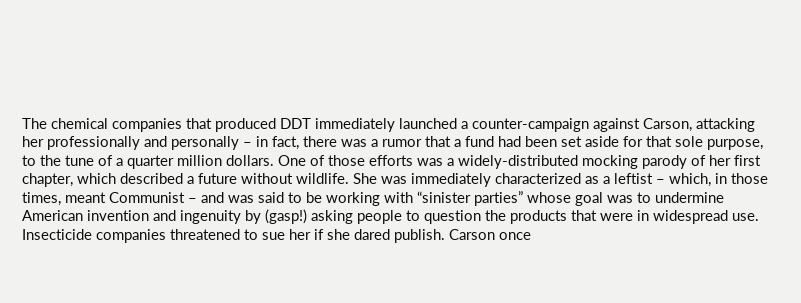The chemical companies that produced DDT immediately launched a counter-campaign against Carson, attacking her professionally and personally – in fact, there was a rumor that a fund had been set aside for that sole purpose, to the tune of a quarter million dollars. One of those efforts was a widely-distributed mocking parody of her first chapter, which described a future without wildlife. She was immediately characterized as a leftist – which, in those times, meant Communist – and was said to be working with “sinister parties” whose goal was to undermine American invention and ingenuity by (gasp!) asking people to question the products that were in widespread use. Insecticide companies threatened to sue her if she dared publish. Carson once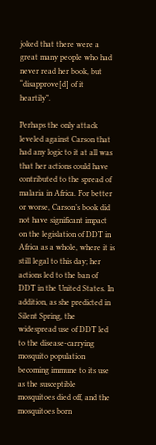joked that there were a great many people who had never read her book, but “disapprove[d] of it heartily”.

Perhaps the only attack leveled against Carson that had any logic to it at all was that her actions could have contributed to the spread of malaria in Africa. For better or worse, Carson’s book did not have significant impact on the legislation of DDT in Africa as a whole, where it is still legal to this day; her actions led to the ban of DDT in the United States. In addition, as she predicted in Silent Spring, the widespread use of DDT led to the disease-carrying mosquito population becoming immune to its use as the susceptible mosquitoes died off, and the mosquitoes born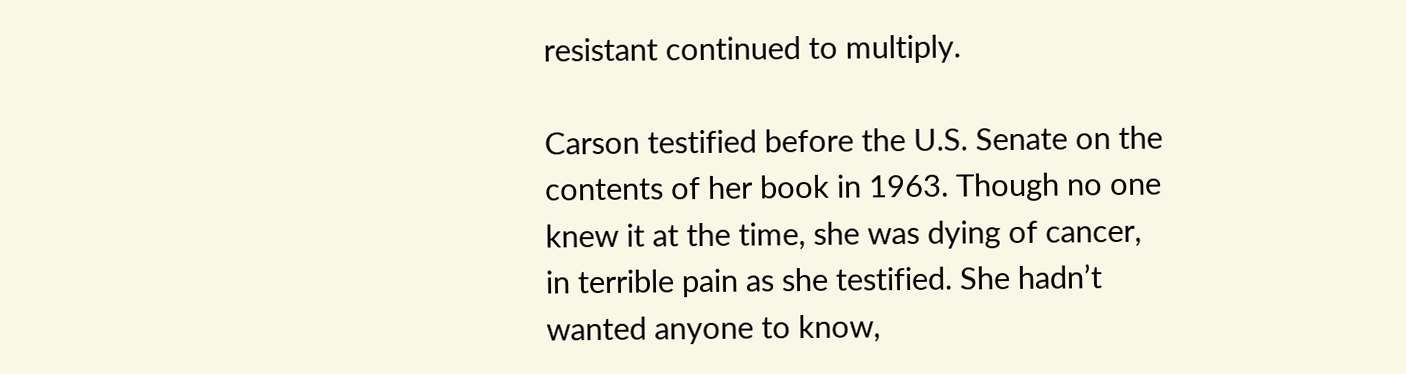resistant continued to multiply.

Carson testified before the U.S. Senate on the contents of her book in 1963. Though no one knew it at the time, she was dying of cancer, in terrible pain as she testified. She hadn’t wanted anyone to know,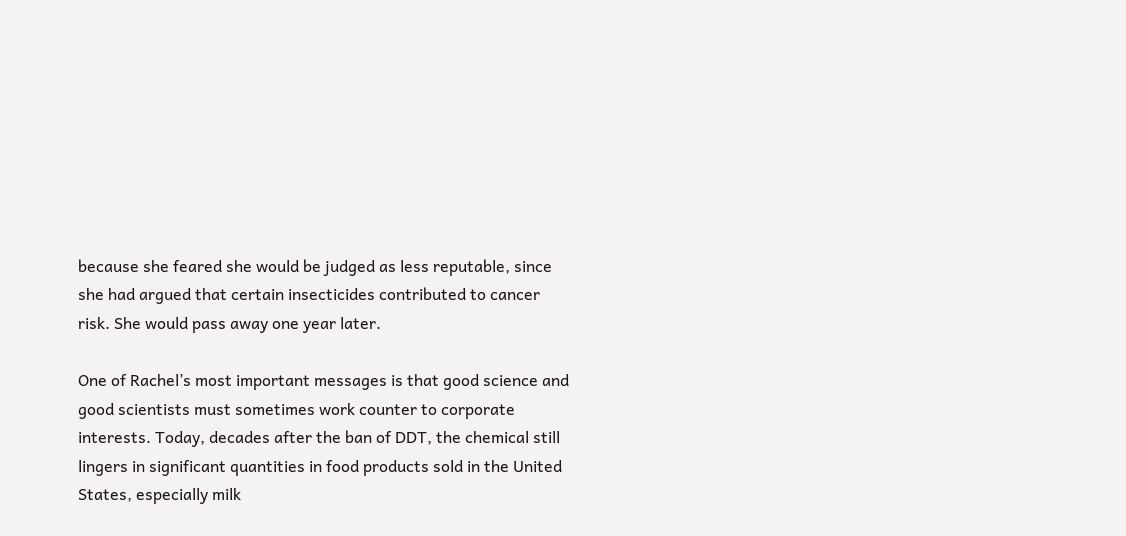because she feared she would be judged as less reputable, since she had argued that certain insecticides contributed to cancer risk. She would pass away one year later.

One of Rachel’s most important messages is that good science and good scientists must sometimes work counter to corporate interests. Today, decades after the ban of DDT, the chemical still lingers in significant quantities in food products sold in the United States, especially milk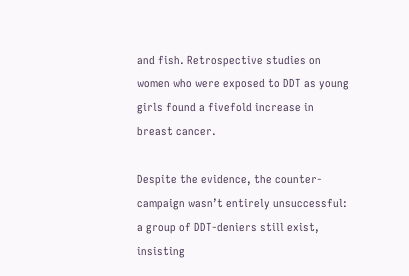and fish. Retrospective studies on women who were exposed to DDT as young girls found a fivefold increase in breast cancer.

Despite the evidence, the counter-campaign wasn’t entirely unsuccessful: a group of DDT-deniers still exist, insisting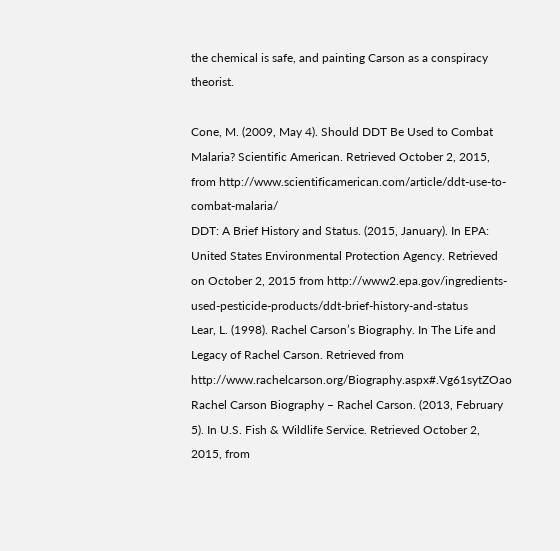the chemical is safe, and painting Carson as a conspiracy theorist.

Cone, M. (2009, May 4). Should DDT Be Used to Combat Malaria? Scientific American. Retrieved October 2, 2015, from http://www.scientificamerican.com/article/ddt-use-to-combat-malaria/
DDT: A Brief History and Status. (2015, January). In EPA: United States Environmental Protection Agency. Retrieved on October 2, 2015 from http://www2.epa.gov/ingredients-used-pesticide-products/ddt-brief-history-and-status
Lear, L. (1998). Rachel Carson’s Biography. In The Life and Legacy of Rachel Carson. Retrieved from http://www.rachelcarson.org/Biography.aspx#.Vg61sytZOao
Rachel Carson Biography – Rachel Carson. (2013, February 5). In U.S. Fish & Wildlife Service. Retrieved October 2, 2015, from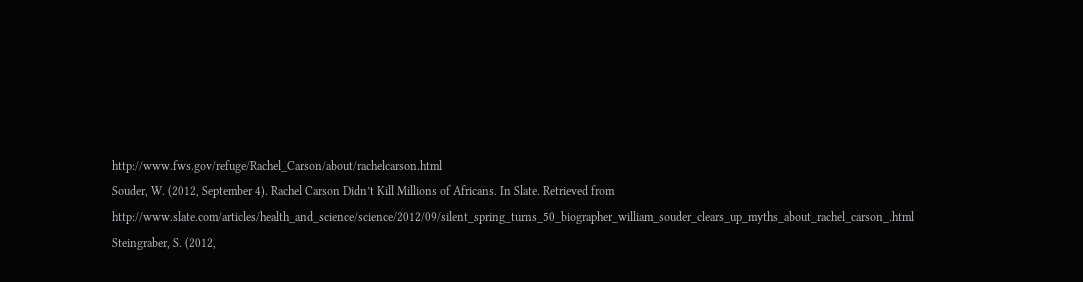http://www.fws.gov/refuge/Rachel_Carson/about/rachelcarson.html
Souder, W. (2012, September 4). Rachel Carson Didn’t Kill Millions of Africans. In Slate. Retrieved from http://www.slate.com/articles/health_and_science/science/2012/09/silent_spring_turns_50_biographer_william_souder_clears_up_myths_about_rachel_carson_.html
Steingraber, S. (2012,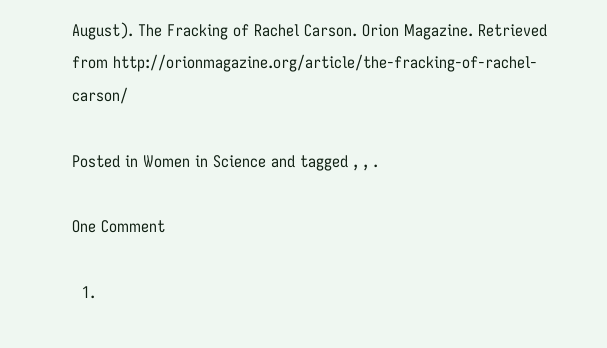August). The Fracking of Rachel Carson. Orion Magazine. Retrieved from http://orionmagazine.org/article/the-fracking-of-rachel-carson/

Posted in Women in Science and tagged , , .

One Comment

  1.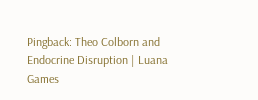Pingback: Theo Colborn and Endocrine Disruption | Luana Games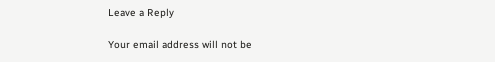Leave a Reply

Your email address will not be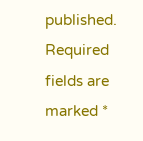published. Required fields are marked *